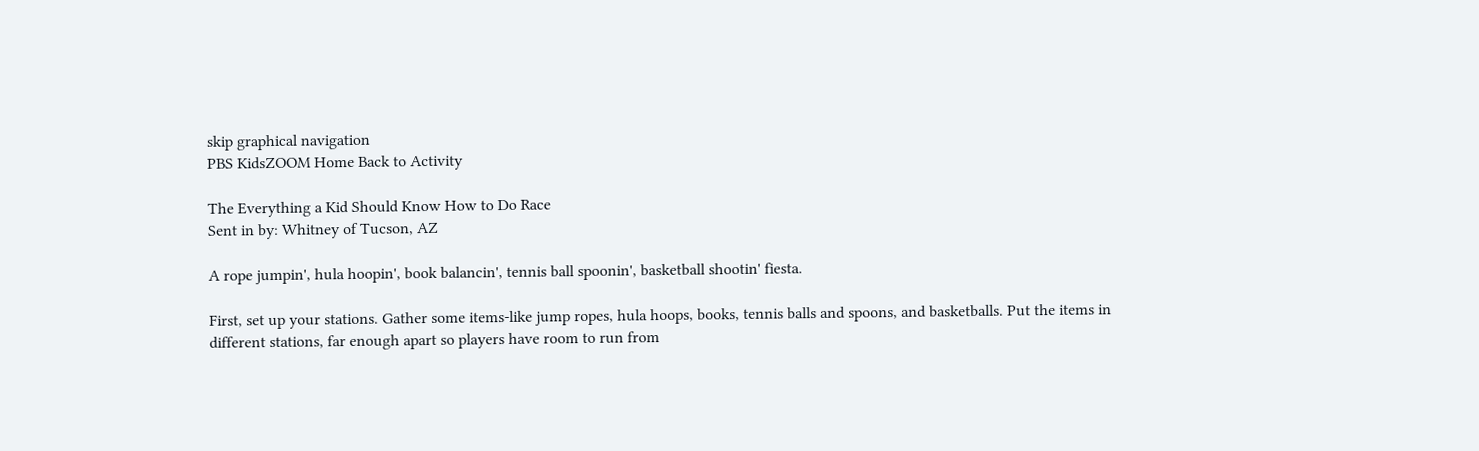skip graphical navigation
PBS KidsZOOM Home Back to Activity

The Everything a Kid Should Know How to Do Race
Sent in by: Whitney of Tucson, AZ

A rope jumpin', hula hoopin', book balancin', tennis ball spoonin', basketball shootin' fiesta.

First, set up your stations. Gather some items-like jump ropes, hula hoops, books, tennis balls and spoons, and basketballs. Put the items in different stations, far enough apart so players have room to run from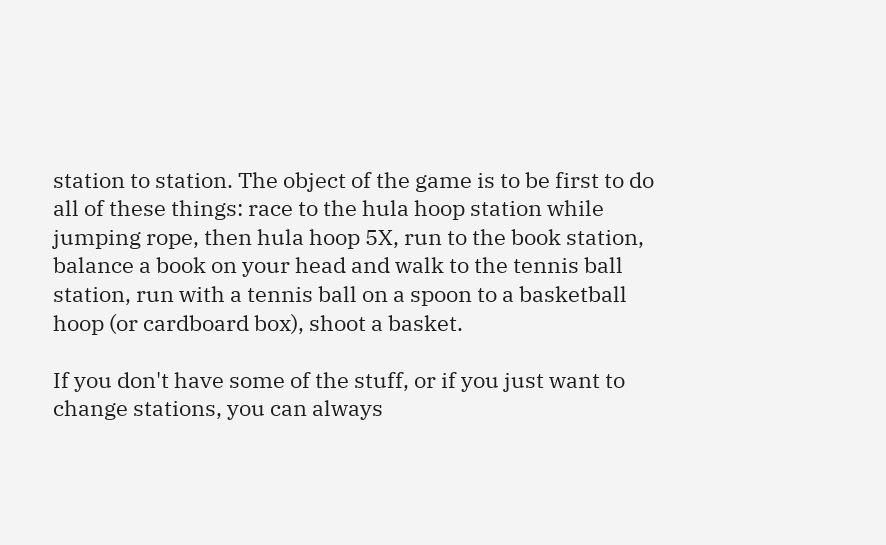station to station. The object of the game is to be first to do all of these things: race to the hula hoop station while jumping rope, then hula hoop 5X, run to the book station, balance a book on your head and walk to the tennis ball station, run with a tennis ball on a spoon to a basketball hoop (or cardboard box), shoot a basket.

If you don't have some of the stuff, or if you just want to change stations, you can always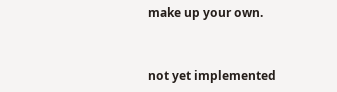make up your own.


not yet implemented